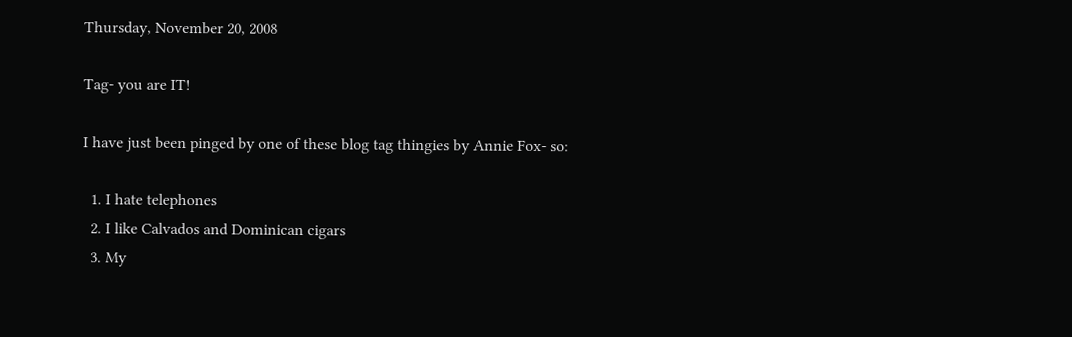Thursday, November 20, 2008

Tag- you are IT!

I have just been pinged by one of these blog tag thingies by Annie Fox- so:

  1. I hate telephones
  2. I like Calvados and Dominican cigars
  3. My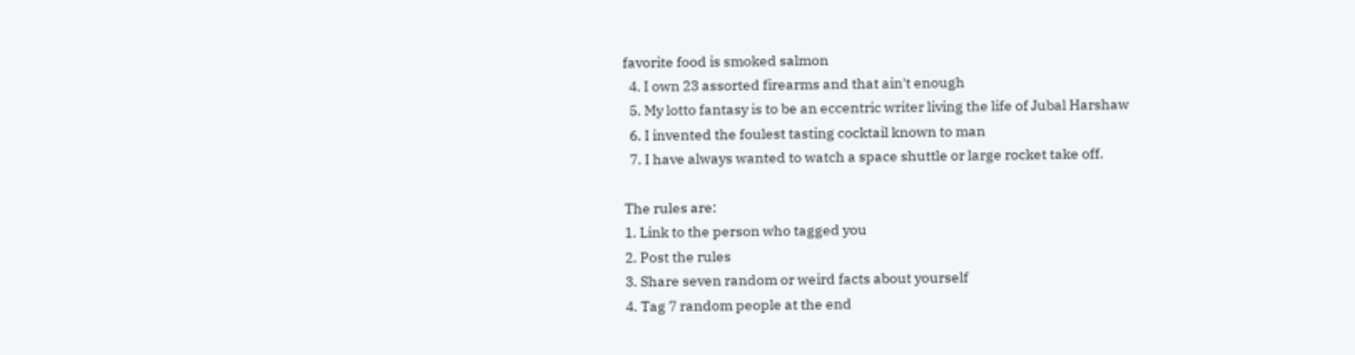favorite food is smoked salmon
  4. I own 23 assorted firearms and that ain't enough
  5. My lotto fantasy is to be an eccentric writer living the life of Jubal Harshaw
  6. I invented the foulest tasting cocktail known to man
  7. I have always wanted to watch a space shuttle or large rocket take off.

The rules are:
1. Link to the person who tagged you
2. Post the rules
3. Share seven random or weird facts about yourself
4. Tag 7 random people at the end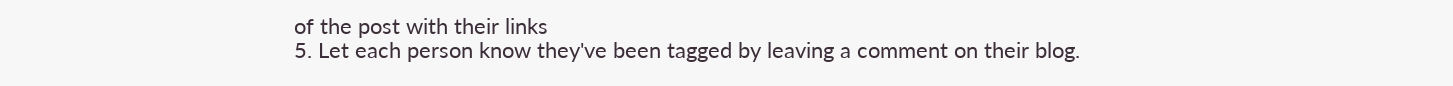of the post with their links
5. Let each person know they've been tagged by leaving a comment on their blog.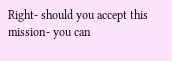Right- should you accept this mission- you can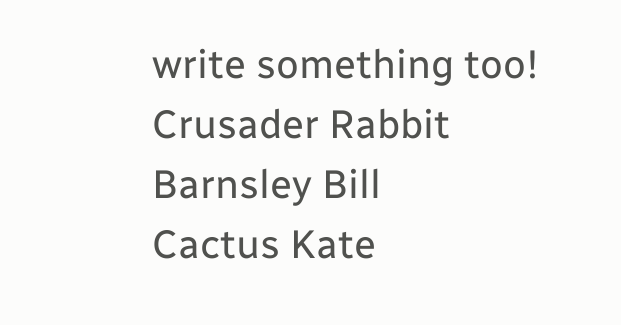write something too!
Crusader Rabbit
Barnsley Bill
Cactus Kate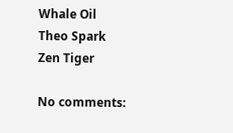Whale Oil
Theo Spark
Zen Tiger

No comments: